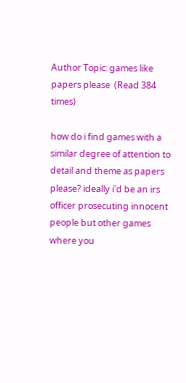Author Topic: games like papers please  (Read 384 times)

how do i find games with a similar degree of attention to detail and theme as papers please? ideally i'd be an irs officer prosecuting innocent people but other games where you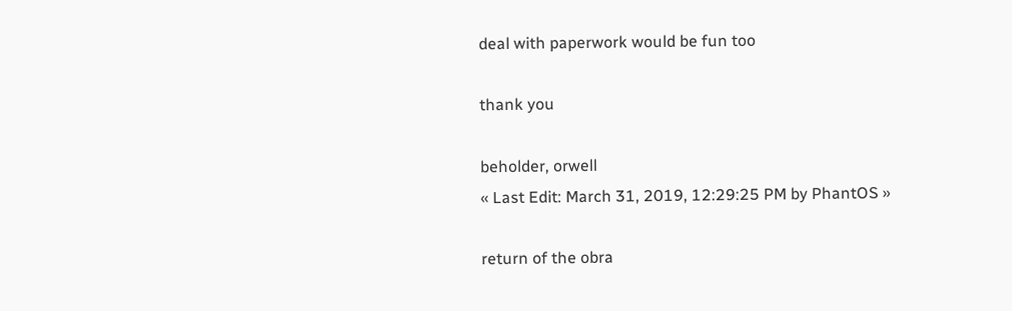deal with paperwork would be fun too

thank you

beholder, orwell
« Last Edit: March 31, 2019, 12:29:25 PM by PhantOS »

return of the obra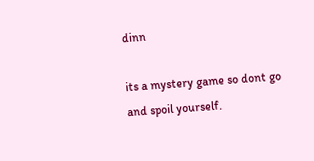dinn

its a mystery game so dont go and spoil yourself.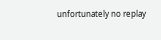unfortunately no replay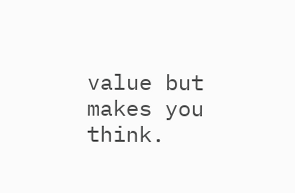value but makes you think.